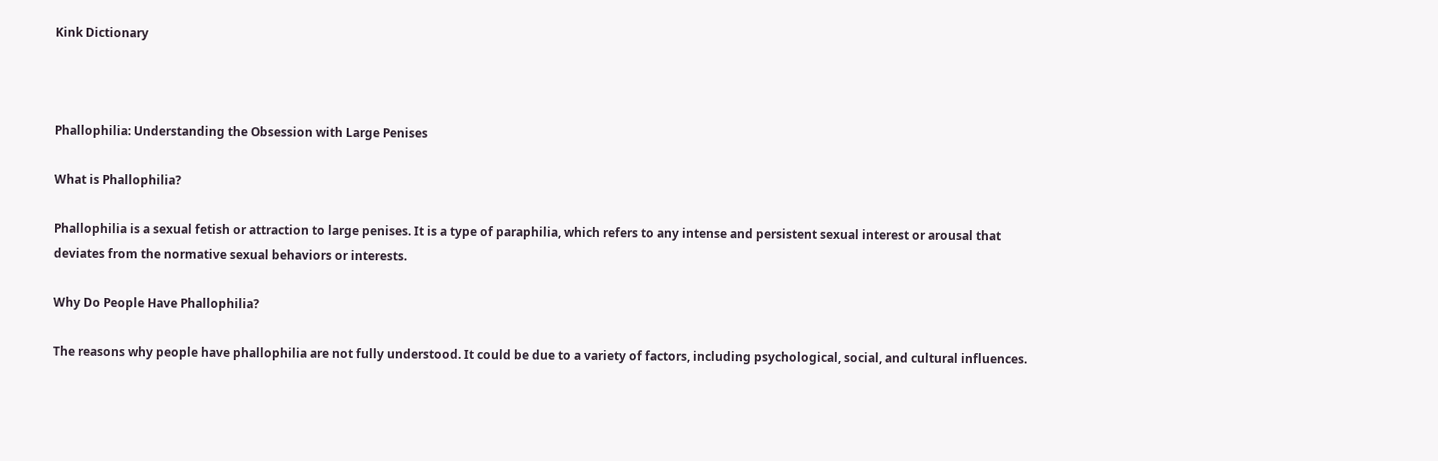Kink Dictionary



Phallophilia: Understanding the Obsession with Large Penises

What is Phallophilia?

Phallophilia is a sexual fetish or attraction to large penises. It is a type of paraphilia, which refers to any intense and persistent sexual interest or arousal that deviates from the normative sexual behaviors or interests.

Why Do People Have Phallophilia?

The reasons why people have phallophilia are not fully understood. It could be due to a variety of factors, including psychological, social, and cultural influences.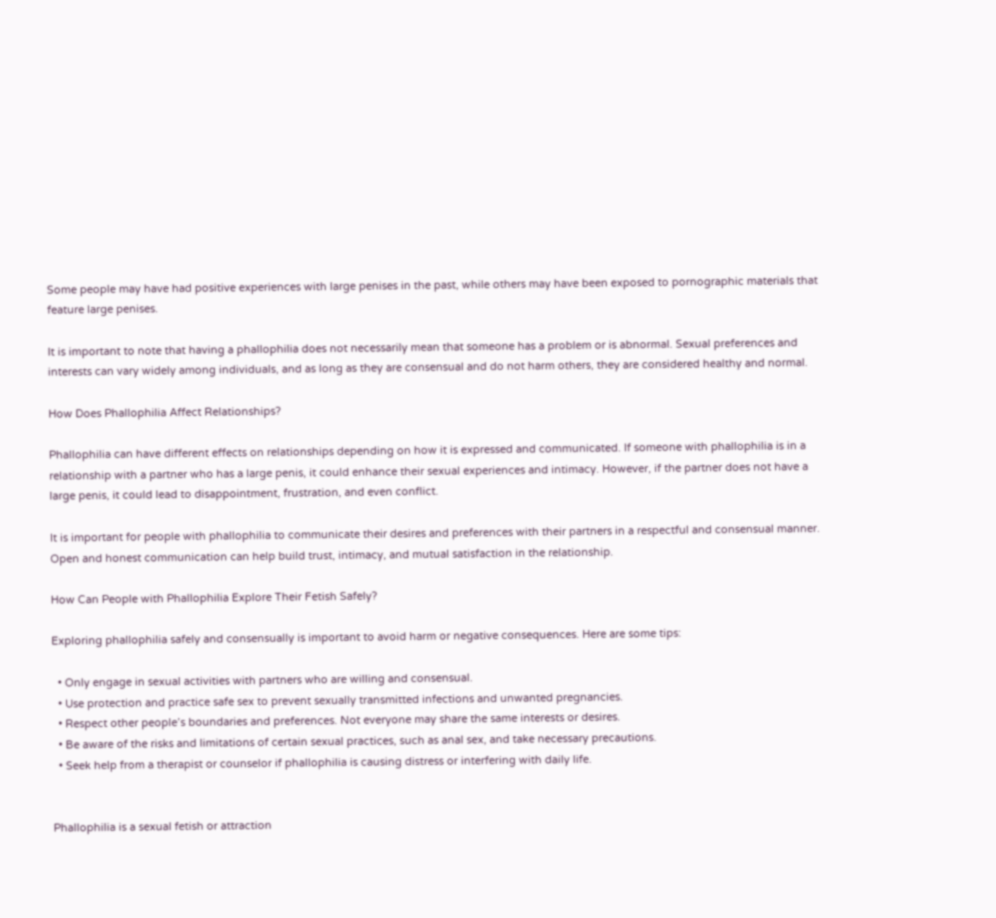Some people may have had positive experiences with large penises in the past, while others may have been exposed to pornographic materials that feature large penises.

It is important to note that having a phallophilia does not necessarily mean that someone has a problem or is abnormal. Sexual preferences and interests can vary widely among individuals, and as long as they are consensual and do not harm others, they are considered healthy and normal.

How Does Phallophilia Affect Relationships?

Phallophilia can have different effects on relationships depending on how it is expressed and communicated. If someone with phallophilia is in a relationship with a partner who has a large penis, it could enhance their sexual experiences and intimacy. However, if the partner does not have a large penis, it could lead to disappointment, frustration, and even conflict.

It is important for people with phallophilia to communicate their desires and preferences with their partners in a respectful and consensual manner. Open and honest communication can help build trust, intimacy, and mutual satisfaction in the relationship.

How Can People with Phallophilia Explore Their Fetish Safely?

Exploring phallophilia safely and consensually is important to avoid harm or negative consequences. Here are some tips:

  • Only engage in sexual activities with partners who are willing and consensual.
  • Use protection and practice safe sex to prevent sexually transmitted infections and unwanted pregnancies.
  • Respect other people’s boundaries and preferences. Not everyone may share the same interests or desires.
  • Be aware of the risks and limitations of certain sexual practices, such as anal sex, and take necessary precautions.
  • Seek help from a therapist or counselor if phallophilia is causing distress or interfering with daily life.


Phallophilia is a sexual fetish or attraction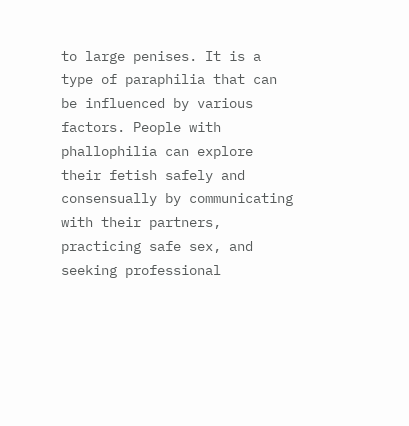to large penises. It is a type of paraphilia that can be influenced by various factors. People with phallophilia can explore their fetish safely and consensually by communicating with their partners, practicing safe sex, and seeking professional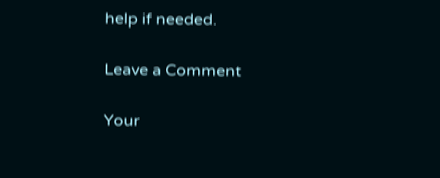help if needed.

Leave a Comment

Your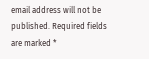email address will not be published. Required fields are marked *